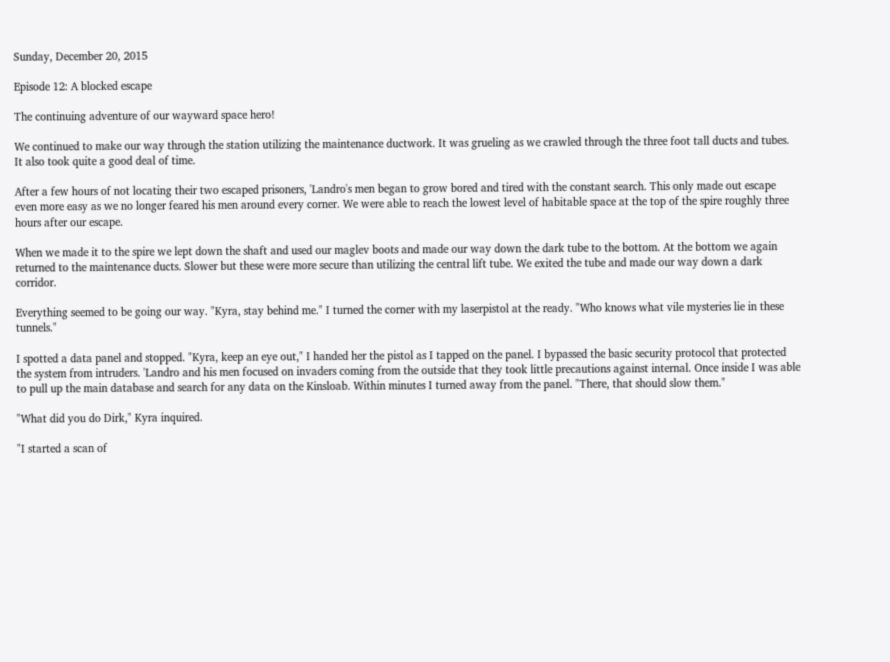Sunday, December 20, 2015

Episode 12: A blocked escape

The continuing adventure of our wayward space hero!

We continued to make our way through the station utilizing the maintenance ductwork. It was grueling as we crawled through the three foot tall ducts and tubes. It also took quite a good deal of time.

After a few hours of not locating their two escaped prisoners, 'Landro's men began to grow bored and tired with the constant search. This only made out escape even more easy as we no longer feared his men around every corner. We were able to reach the lowest level of habitable space at the top of the spire roughly three hours after our escape.

When we made it to the spire we lept down the shaft and used our maglev boots and made our way down the dark tube to the bottom. At the bottom we again returned to the maintenance ducts. Slower but these were more secure than utilizing the central lift tube. We exited the tube and made our way down a dark corridor.

Everything seemed to be going our way. "Kyra, stay behind me." I turned the corner with my laserpistol at the ready. "Who knows what vile mysteries lie in these tunnels."

I spotted a data panel and stopped. "Kyra, keep an eye out," I handed her the pistol as I tapped on the panel. I bypassed the basic security protocol that protected the system from intruders. 'Landro and his men focused on invaders coming from the outside that they took little precautions against internal. Once inside I was able to pull up the main database and search for any data on the Kinsloab. Within minutes I turned away from the panel. "There, that should slow them."

"What did you do Dirk," Kyra inquired.

"I started a scan of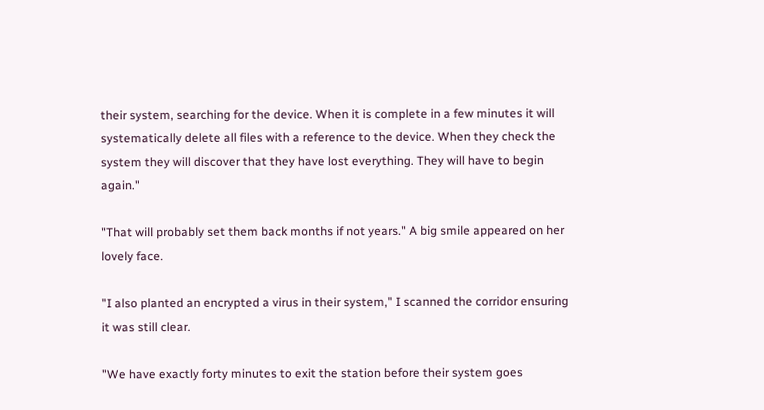their system, searching for the device. When it is complete in a few minutes it will systematically delete all files with a reference to the device. When they check the system they will discover that they have lost everything. They will have to begin again."

"That will probably set them back months if not years." A big smile appeared on her lovely face.

"I also planted an encrypted a virus in their system," I scanned the corridor ensuring it was still clear.

"We have exactly forty minutes to exit the station before their system goes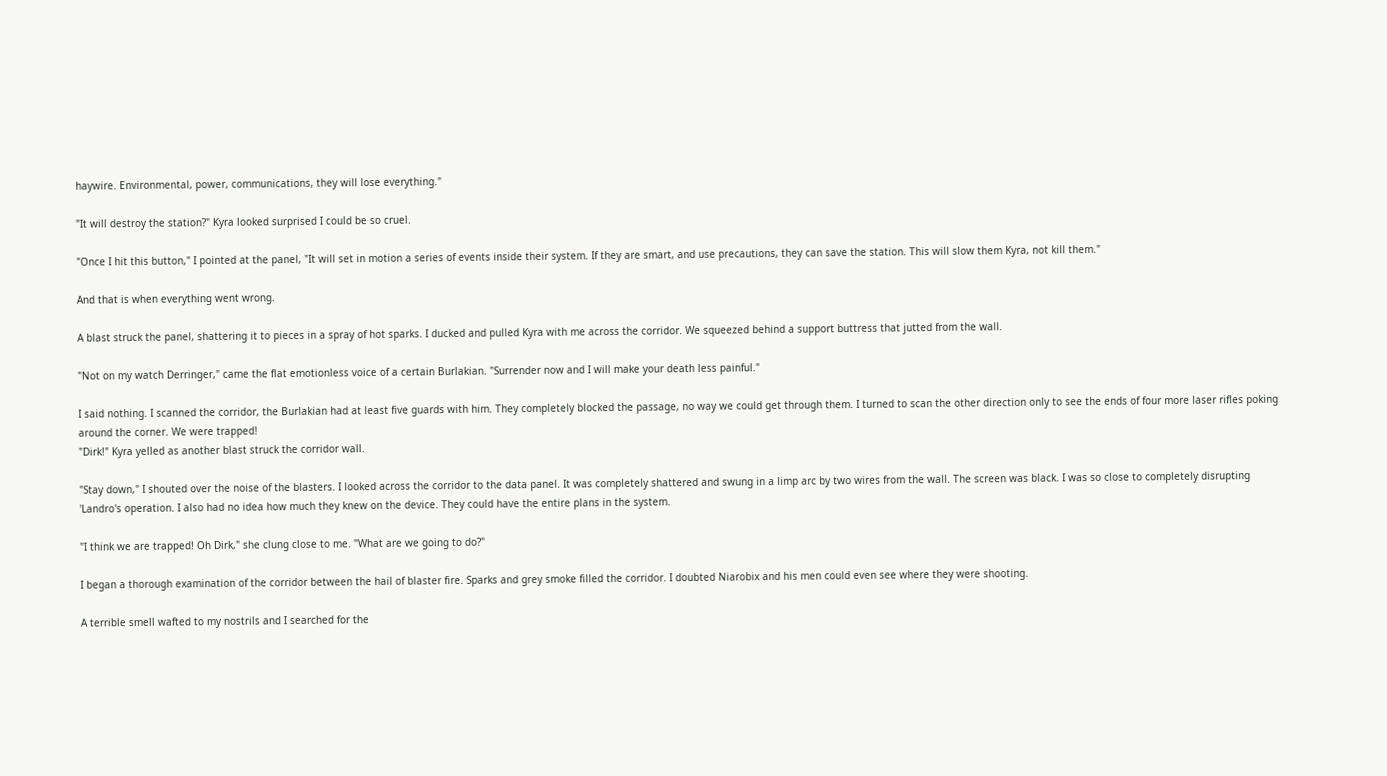haywire. Environmental, power, communications, they will lose everything."

"It will destroy the station?" Kyra looked surprised I could be so cruel.

"Once I hit this button," I pointed at the panel, "It will set in motion a series of events inside their system. If they are smart, and use precautions, they can save the station. This will slow them Kyra, not kill them."

And that is when everything went wrong.

A blast struck the panel, shattering it to pieces in a spray of hot sparks. I ducked and pulled Kyra with me across the corridor. We squeezed behind a support buttress that jutted from the wall.

"Not on my watch Derringer," came the flat emotionless voice of a certain Burlakian. "Surrender now and I will make your death less painful."

I said nothing. I scanned the corridor, the Burlakian had at least five guards with him. They completely blocked the passage, no way we could get through them. I turned to scan the other direction only to see the ends of four more laser rifles poking around the corner. We were trapped!
"Dirk!" Kyra yelled as another blast struck the corridor wall.

"Stay down," I shouted over the noise of the blasters. I looked across the corridor to the data panel. It was completely shattered and swung in a limp arc by two wires from the wall. The screen was black. I was so close to completely disrupting 'Landro's operation. I also had no idea how much they knew on the device. They could have the entire plans in the system.

"I think we are trapped! Oh Dirk," she clung close to me. "What are we going to do?"

I began a thorough examination of the corridor between the hail of blaster fire. Sparks and grey smoke filled the corridor. I doubted Niarobix and his men could even see where they were shooting.

A terrible smell wafted to my nostrils and I searched for the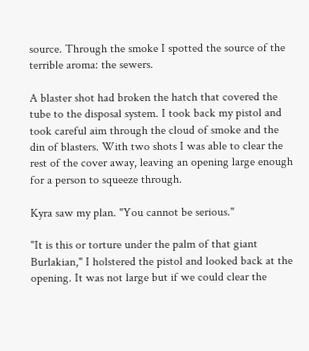source. Through the smoke I spotted the source of the terrible aroma: the sewers.

A blaster shot had broken the hatch that covered the tube to the disposal system. I took back my pistol and took careful aim through the cloud of smoke and the din of blasters. With two shots I was able to clear the rest of the cover away, leaving an opening large enough for a person to squeeze through.

Kyra saw my plan. "You cannot be serious."

"It is this or torture under the palm of that giant Burlakian," I holstered the pistol and looked back at the opening. It was not large but if we could clear the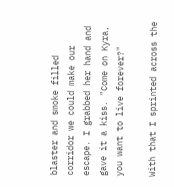blaster and smoke filled corridor we could make our escape. I grabbed her hand and gave it a kiss. "Come on Kyra, you want to live forever?"

With that I sprinted across the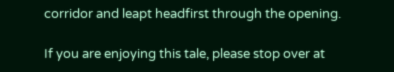corridor and leapt headfirst through the opening.

If you are enjoying this tale, please stop over at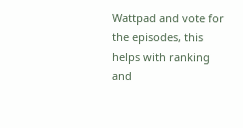Wattpad and vote for the episodes, this helps with ranking and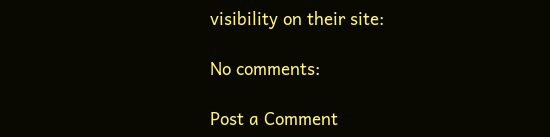visibility on their site:

No comments:

Post a Comment